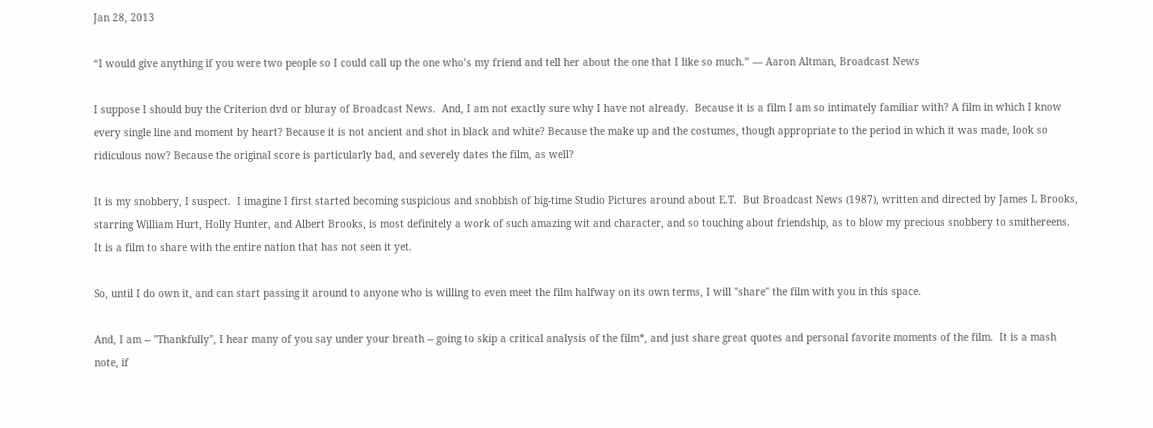Jan 28, 2013

“I would give anything if you were two people so I could call up the one who’s my friend and tell her about the one that I like so much.” — Aaron Altman, Broadcast News

I suppose I should buy the Criterion dvd or bluray of Broadcast News.  And, I am not exactly sure why I have not already.  Because it is a film I am so intimately familiar with? A film in which I know every single line and moment by heart? Because it is not ancient and shot in black and white? Because the make up and the costumes, though appropriate to the period in which it was made, look so ridiculous now? Because the original score is particularly bad, and severely dates the film, as well?

It is my snobbery, I suspect.  I imagine I first started becoming suspicious and snobbish of big-time Studio Pictures around about E.T.  But Broadcast News (1987), written and directed by James L Brooks, starring William Hurt, Holly Hunter, and Albert Brooks, is most definitely a work of such amazing wit and character, and so touching about friendship, as to blow my precious snobbery to smithereens.  It is a film to share with the entire nation that has not seen it yet.

So, until I do own it, and can start passing it around to anyone who is willing to even meet the film halfway on its own terms, I will "share" the film with you in this space.

And, I am -- "Thankfully", I hear many of you say under your breath -- going to skip a critical analysis of the film*, and just share great quotes and personal favorite moments of the film.  It is a mash note, if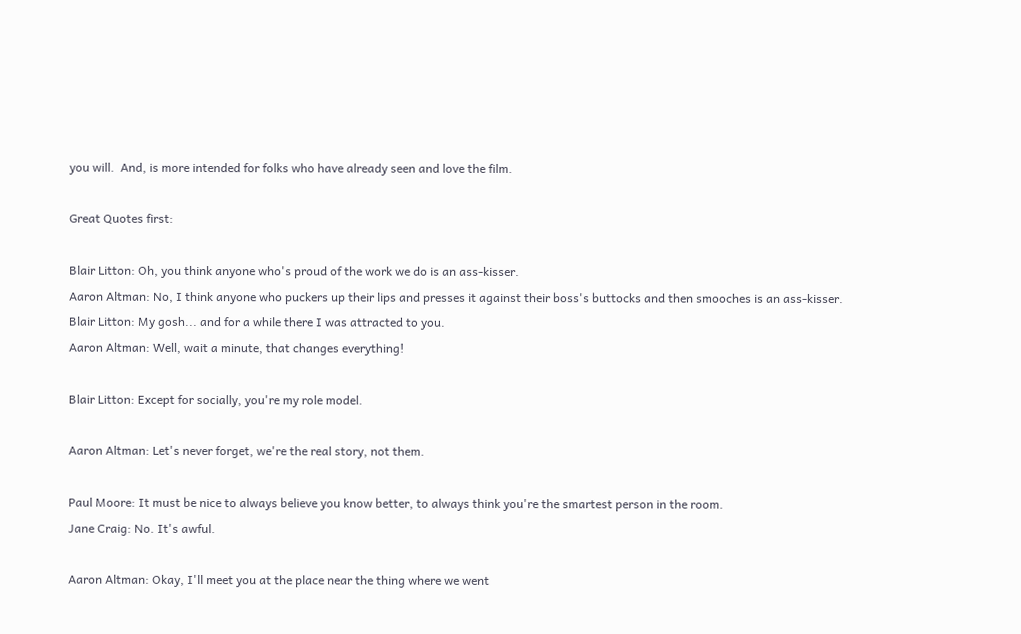you will.  And, is more intended for folks who have already seen and love the film.

Great Quotes first:

Blair Litton: Oh, you think anyone who's proud of the work we do is an ass-kisser.
Aaron Altman: No, I think anyone who puckers up their lips and presses it against their boss's buttocks and then smooches is an ass-kisser.
Blair Litton: My gosh... and for a while there I was attracted to you.
Aaron Altman: Well, wait a minute, that changes everything!

Blair Litton: Except for socially, you're my role model.

Aaron Altman: Let's never forget, we're the real story, not them.

Paul Moore: It must be nice to always believe you know better, to always think you're the smartest person in the room.
Jane Craig: No. It's awful.

Aaron Altman: Okay, I'll meet you at the place near the thing where we went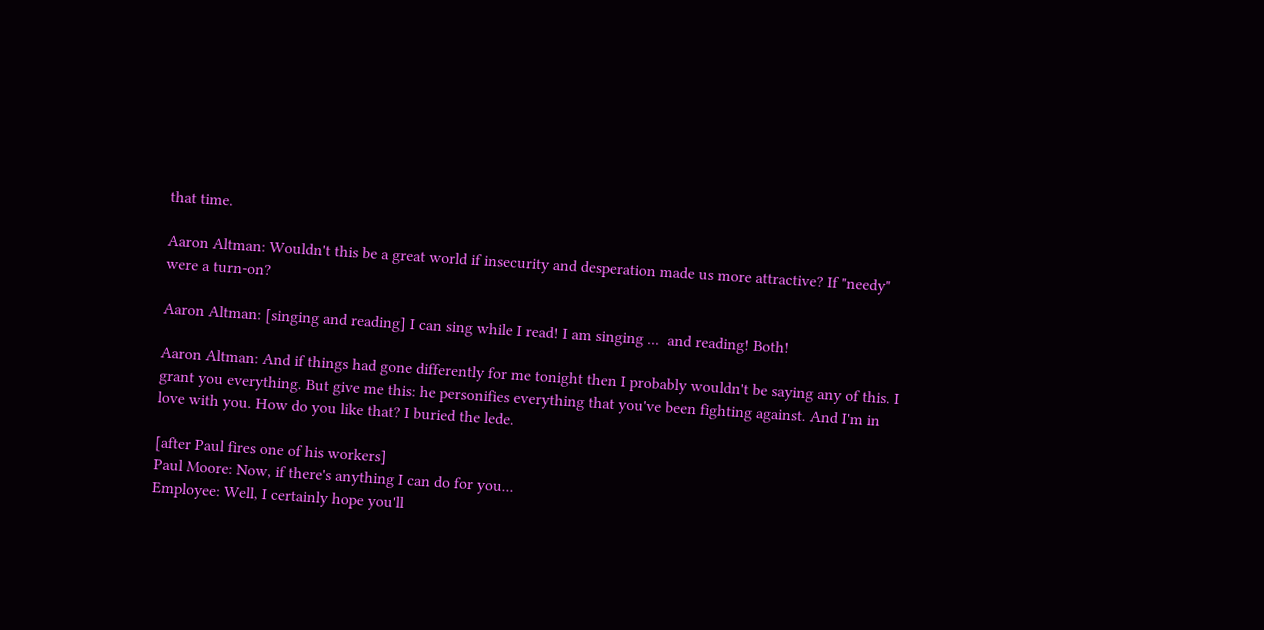that time.

Aaron Altman: Wouldn't this be a great world if insecurity and desperation made us more attractive? If "needy" were a turn-on?

Aaron Altman: [singing and reading] I can sing while I read! I am singing ...  and reading! Both!

Aaron Altman: And if things had gone differently for me tonight then I probably wouldn't be saying any of this. I grant you everything. But give me this: he personifies everything that you've been fighting against. And I'm in love with you. How do you like that? I buried the lede.

[after Paul fires one of his workers]
Paul Moore: Now, if there's anything I can do for you...
Employee: Well, I certainly hope you'll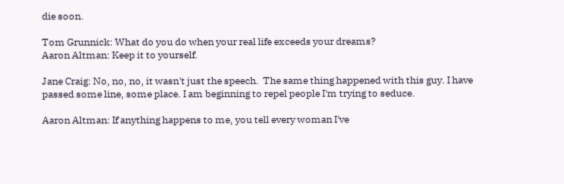die soon.

Tom Grunnick: What do you do when your real life exceeds your dreams?
Aaron Altman: Keep it to yourself.

Jane Craig: No, no, no, it wasn't just the speech.  The same thing happened with this guy. I have passed some line, some place. I am beginning to repel people I'm trying to seduce.

Aaron Altman: If anything happens to me, you tell every woman I've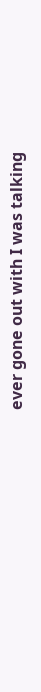ever gone out with I was talking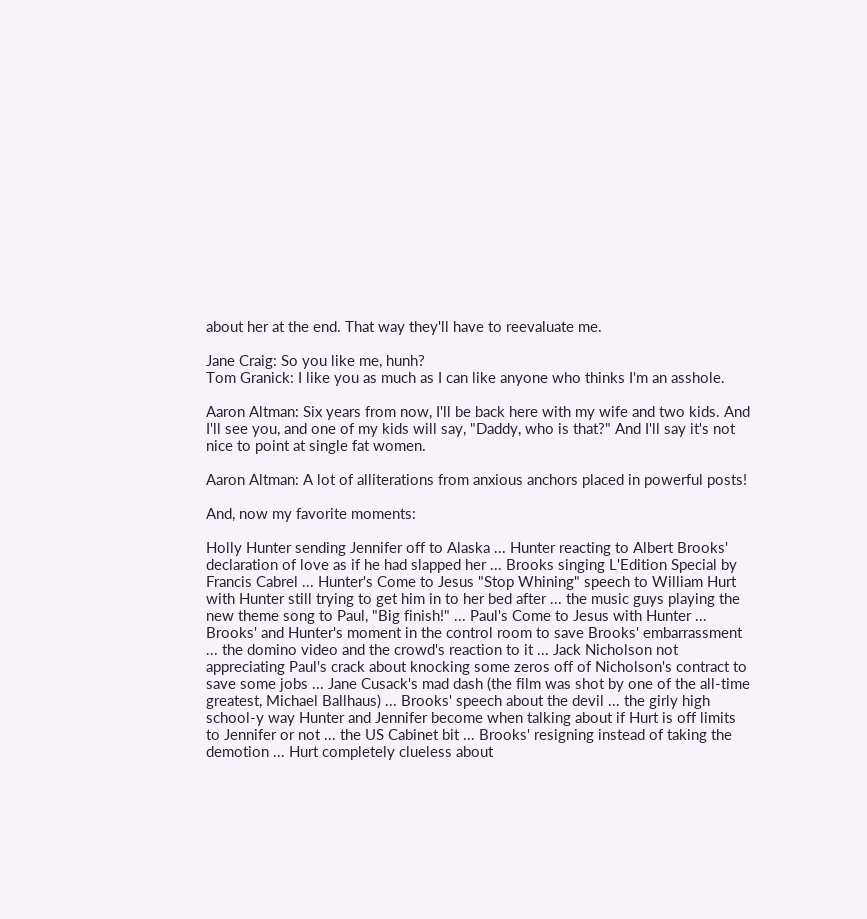about her at the end. That way they'll have to reevaluate me.

Jane Craig: So you like me, hunh?
Tom Granick: I like you as much as I can like anyone who thinks I'm an asshole.

Aaron Altman: Six years from now, I'll be back here with my wife and two kids. And I'll see you, and one of my kids will say, "Daddy, who is that?" And I'll say it's not nice to point at single fat women.

Aaron Altman: A lot of alliterations from anxious anchors placed in powerful posts!

And, now my favorite moments:

Holly Hunter sending Jennifer off to Alaska ... Hunter reacting to Albert Brooks' declaration of love as if he had slapped her ... Brooks singing L'Edition Special by Francis Cabrel ... Hunter's Come to Jesus "Stop Whining" speech to William Hurt  with Hunter still trying to get him in to her bed after ... the music guys playing the new theme song to Paul, "Big finish!" ... Paul's Come to Jesus with Hunter ... Brooks' and Hunter's moment in the control room to save Brooks' embarrassment ... the domino video and the crowd's reaction to it ... Jack Nicholson not appreciating Paul's crack about knocking some zeros off of Nicholson's contract to save some jobs ... Jane Cusack's mad dash (the film was shot by one of the all-time greatest, Michael Ballhaus) ... Brooks' speech about the devil ... the girly high school-y way Hunter and Jennifer become when talking about if Hurt is off limits to Jennifer or not ... the US Cabinet bit ... Brooks' resigning instead of taking the demotion ... Hurt completely clueless about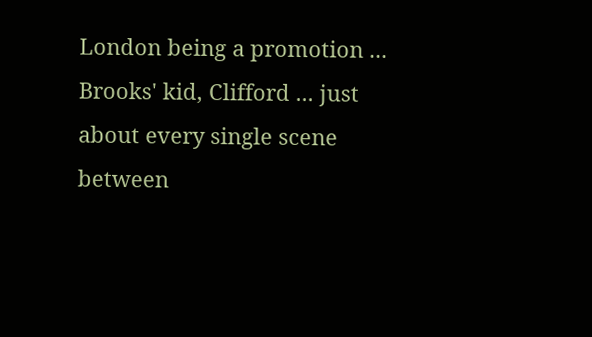London being a promotion ... Brooks' kid, Clifford ... just about every single scene between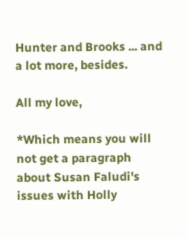Hunter and Brooks ... and a lot more, besides.

All my love,

*Which means you will not get a paragraph about Susan Faludi's issues with Holly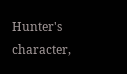Hunter's character,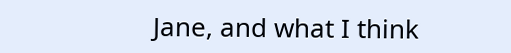Jane, and what I think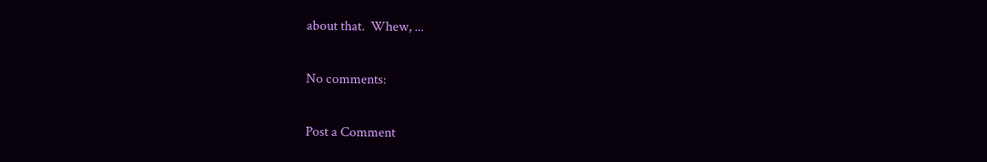about that.  Whew, ...

No comments:

Post a Comment